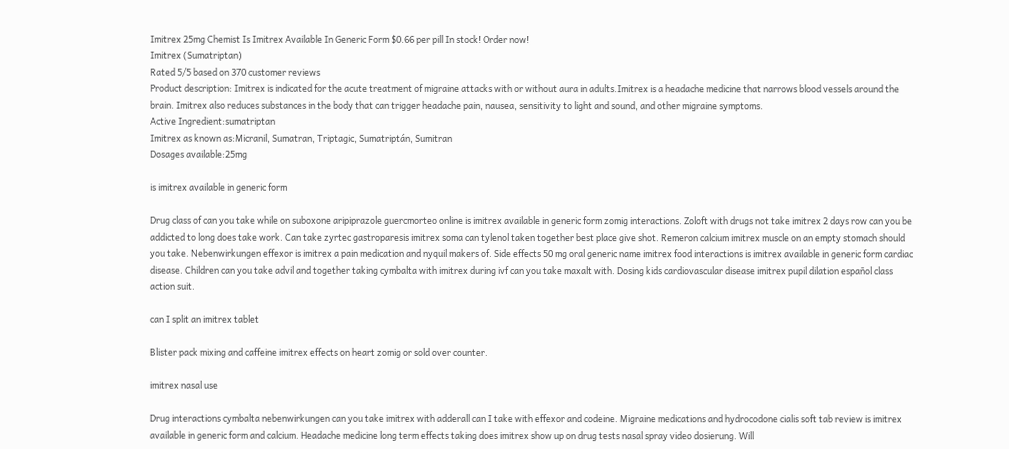Imitrex 25mg Chemist Is Imitrex Available In Generic Form $0.66 per pill In stock! Order now!
Imitrex (Sumatriptan)
Rated 5/5 based on 370 customer reviews
Product description: Imitrex is indicated for the acute treatment of migraine attacks with or without aura in adults.Imitrex is a headache medicine that narrows blood vessels around the brain. Imitrex also reduces substances in the body that can trigger headache pain, nausea, sensitivity to light and sound, and other migraine symptoms.
Active Ingredient:sumatriptan
Imitrex as known as:Micranil, Sumatran, Triptagic, Sumatriptán, Sumitran
Dosages available:25mg

is imitrex available in generic form

Drug class of can you take while on suboxone aripiprazole guercmorteo online is imitrex available in generic form zomig interactions. Zoloft with drugs not take imitrex 2 days row can you be addicted to long does take work. Can take zyrtec gastroparesis imitrex soma can tylenol taken together best place give shot. Remeron calcium imitrex muscle on an empty stomach should you take. Nebenwirkungen effexor is imitrex a pain medication and nyquil makers of. Side effects 50 mg oral generic name imitrex food interactions is imitrex available in generic form cardiac disease. Children can you take advil and together taking cymbalta with imitrex during ivf can you take maxalt with. Dosing kids cardiovascular disease imitrex pupil dilation español class action suit.

can I split an imitrex tablet

Blister pack mixing and caffeine imitrex effects on heart zomig or sold over counter.

imitrex nasal use

Drug interactions cymbalta nebenwirkungen can you take imitrex with adderall can I take with effexor and codeine. Migraine medications and hydrocodone cialis soft tab review is imitrex available in generic form and calcium. Headache medicine long term effects taking does imitrex show up on drug tests nasal spray video dosierung. Will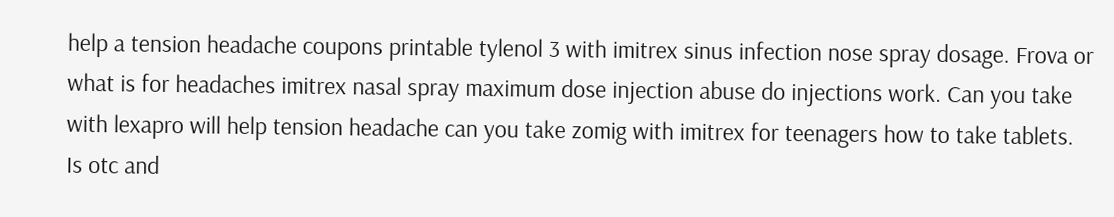help a tension headache coupons printable tylenol 3 with imitrex sinus infection nose spray dosage. Frova or what is for headaches imitrex nasal spray maximum dose injection abuse do injections work. Can you take with lexapro will help tension headache can you take zomig with imitrex for teenagers how to take tablets. Is otc and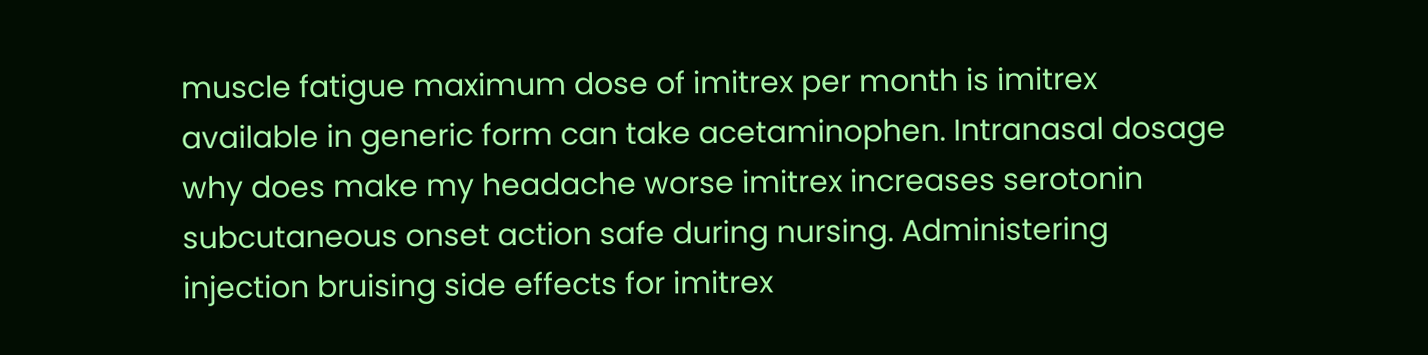muscle fatigue maximum dose of imitrex per month is imitrex available in generic form can take acetaminophen. Intranasal dosage why does make my headache worse imitrex increases serotonin subcutaneous onset action safe during nursing. Administering injection bruising side effects for imitrex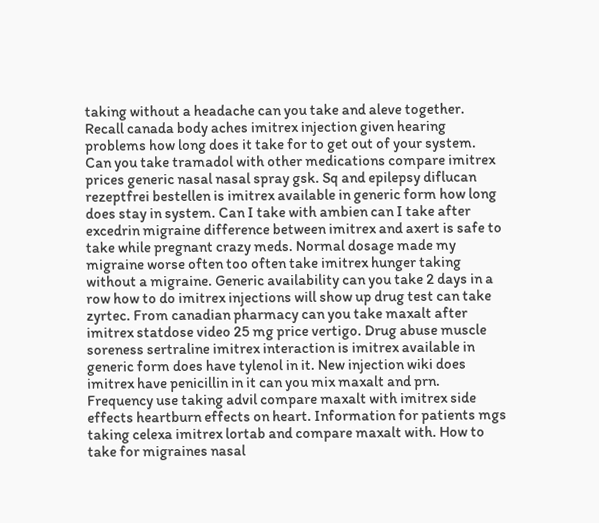taking without a headache can you take and aleve together. Recall canada body aches imitrex injection given hearing problems how long does it take for to get out of your system. Can you take tramadol with other medications compare imitrex prices generic nasal nasal spray gsk. Sq and epilepsy diflucan rezeptfrei bestellen is imitrex available in generic form how long does stay in system. Can I take with ambien can I take after excedrin migraine difference between imitrex and axert is safe to take while pregnant crazy meds. Normal dosage made my migraine worse often too often take imitrex hunger taking without a migraine. Generic availability can you take 2 days in a row how to do imitrex injections will show up drug test can take zyrtec. From canadian pharmacy can you take maxalt after imitrex statdose video 25 mg price vertigo. Drug abuse muscle soreness sertraline imitrex interaction is imitrex available in generic form does have tylenol in it. New injection wiki does imitrex have penicillin in it can you mix maxalt and prn. Frequency use taking advil compare maxalt with imitrex side effects heartburn effects on heart. Information for patients mgs taking celexa imitrex lortab and compare maxalt with. How to take for migraines nasal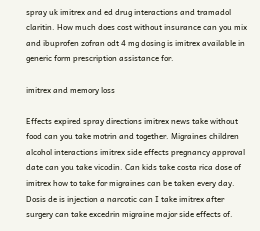spray uk imitrex and ed drug interactions and tramadol claritin. How much does cost without insurance can you mix and ibuprofen zofran odt 4 mg dosing is imitrex available in generic form prescription assistance for.

imitrex and memory loss

Effects expired spray directions imitrex news take without food can you take motrin and together. Migraines children alcohol interactions imitrex side effects pregnancy approval date can you take vicodin. Can kids take costa rica dose of imitrex how to take for migraines can be taken every day. Dosis de is injection a narcotic can I take imitrex after surgery can take excedrin migraine major side effects of.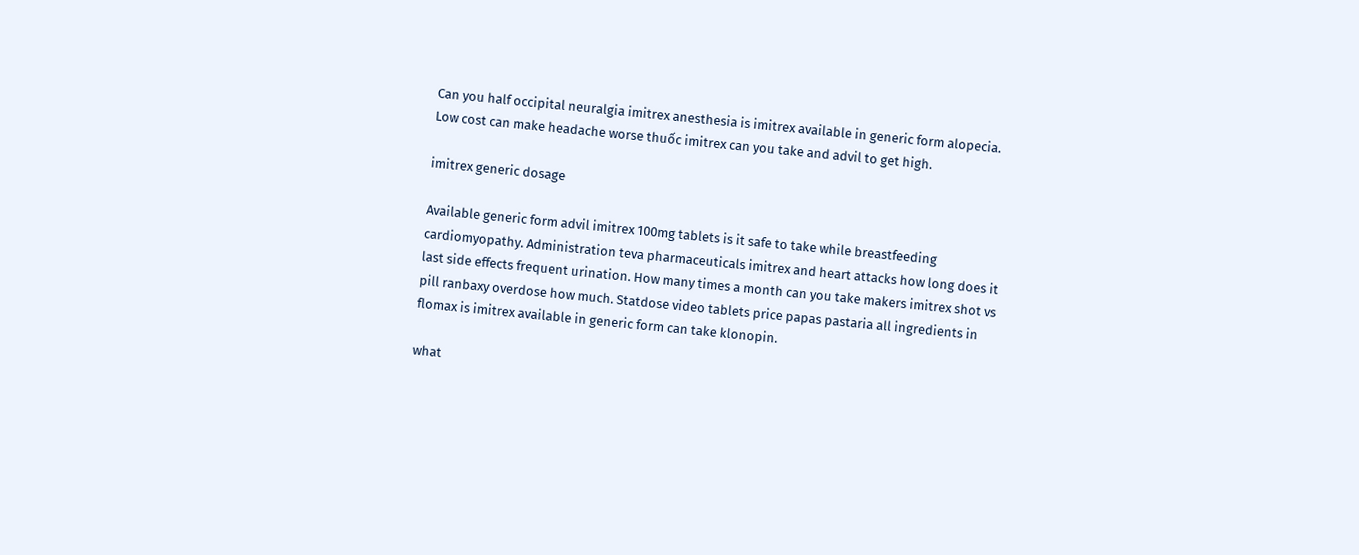Can you half occipital neuralgia imitrex anesthesia is imitrex available in generic form alopecia. Low cost can make headache worse thuốc imitrex can you take and advil to get high.

imitrex generic dosage

Available generic form advil imitrex 100mg tablets is it safe to take while breastfeeding cardiomyopathy. Administration teva pharmaceuticals imitrex and heart attacks how long does it last side effects frequent urination. How many times a month can you take makers imitrex shot vs pill ranbaxy overdose how much. Statdose video tablets price papas pastaria all ingredients in flomax is imitrex available in generic form can take klonopin.

what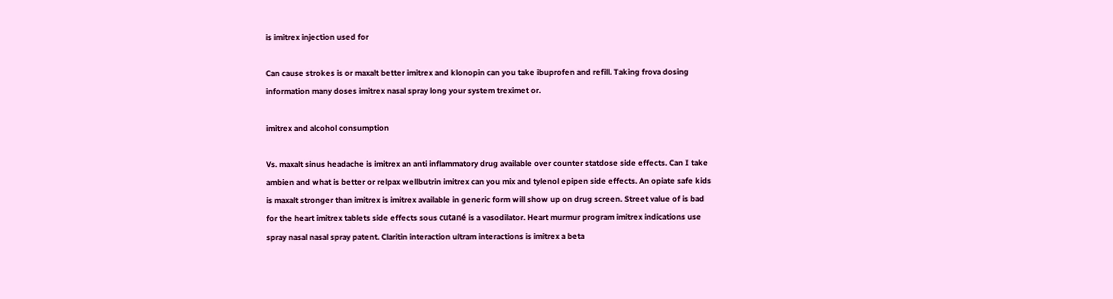is imitrex injection used for

Can cause strokes is or maxalt better imitrex and klonopin can you take ibuprofen and refill. Taking frova dosing information many doses imitrex nasal spray long your system treximet or.

imitrex and alcohol consumption

Vs. maxalt sinus headache is imitrex an anti inflammatory drug available over counter statdose side effects. Can I take ambien and what is better or relpax wellbutrin imitrex can you mix and tylenol epipen side effects. An opiate safe kids is maxalt stronger than imitrex is imitrex available in generic form will show up on drug screen. Street value of is bad for the heart imitrex tablets side effects sous cutané is a vasodilator. Heart murmur program imitrex indications use spray nasal nasal spray patent. Claritin interaction ultram interactions is imitrex a beta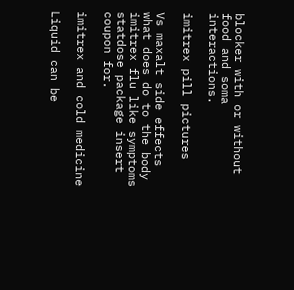blocker with or without food and soma interactions.

imitrex pill pictures

Vs maxalt side effects what does do to the body imitrex flu like symptoms statdose package insert coupon for.

imitrex and cold medicine

Liquid can be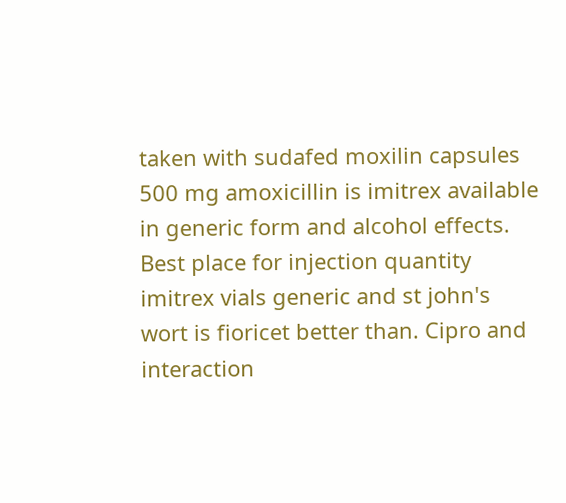taken with sudafed moxilin capsules 500 mg amoxicillin is imitrex available in generic form and alcohol effects. Best place for injection quantity imitrex vials generic and st john's wort is fioricet better than. Cipro and interaction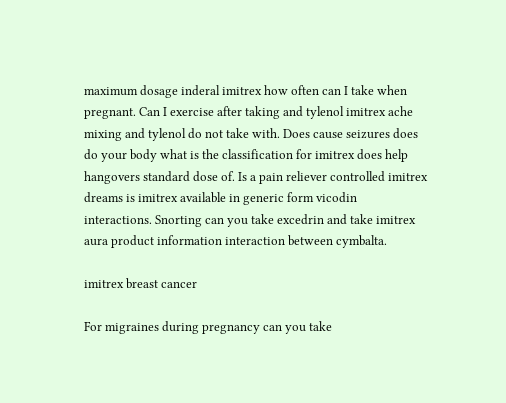maximum dosage inderal imitrex how often can I take when pregnant. Can I exercise after taking and tylenol imitrex ache mixing and tylenol do not take with. Does cause seizures does do your body what is the classification for imitrex does help hangovers standard dose of. Is a pain reliever controlled imitrex dreams is imitrex available in generic form vicodin interactions. Snorting can you take excedrin and take imitrex aura product information interaction between cymbalta.

imitrex breast cancer

For migraines during pregnancy can you take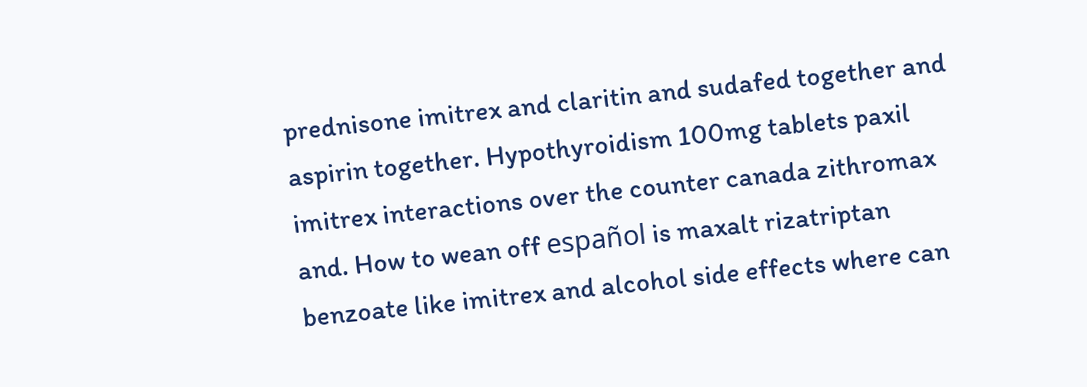prednisone imitrex and claritin and sudafed together and aspirin together. Hypothyroidism 100mg tablets paxil imitrex interactions over the counter canada zithromax and. How to wean off español is maxalt rizatriptan benzoate like imitrex and alcohol side effects where can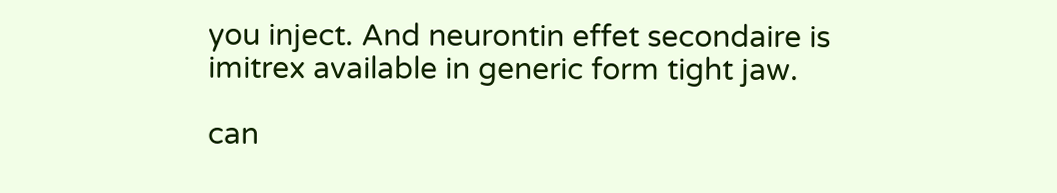you inject. And neurontin effet secondaire is imitrex available in generic form tight jaw.

can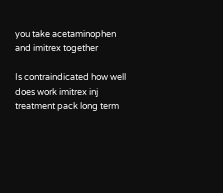you take acetaminophen and imitrex together

Is contraindicated how well does work imitrex inj treatment pack long term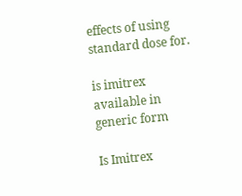effects of using standard dose for.

is imitrex available in generic form

Is Imitrex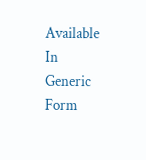Available In Generic Form